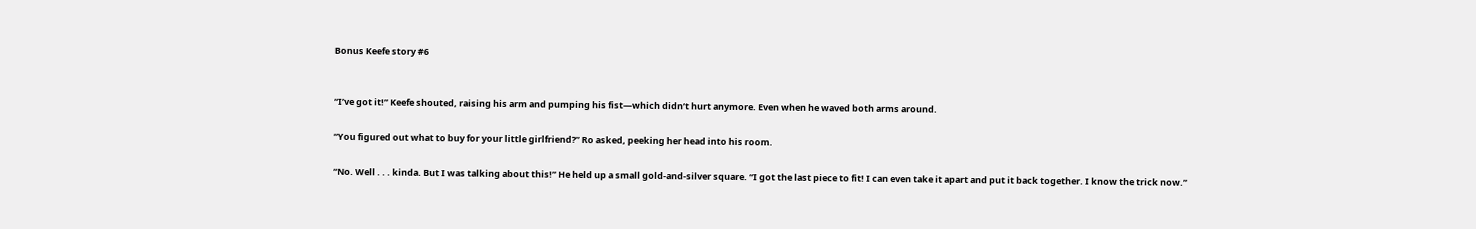Bonus Keefe story #6


“I’ve got it!” Keefe shouted, raising his arm and pumping his fist—which didn’t hurt anymore. Even when he waved both arms around.

“You figured out what to buy for your little girlfriend?” Ro asked, peeking her head into his room.

“No. Well . . . kinda. But I was talking about this!” He held up a small gold-and-silver square. “I got the last piece to fit! I can even take it apart and put it back together. I know the trick now.”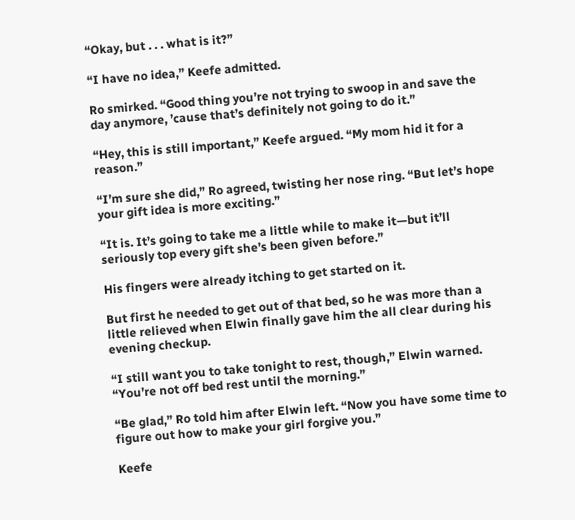“Okay, but . . . what is it?”

“I have no idea,” Keefe admitted.

Ro smirked. “Good thing you’re not trying to swoop in and save the day anymore, ’cause that’s definitely not going to do it.”

“Hey, this is still important,” Keefe argued. “My mom hid it for a reason.”

“I’m sure she did,” Ro agreed, twisting her nose ring. “But let’s hope your gift idea is more exciting.”

“It is. It’s going to take me a little while to make it—but it’ll seriously top every gift she’s been given before.”

His fingers were already itching to get started on it.

But first he needed to get out of that bed, so he was more than a little relieved when Elwin finally gave him the all clear during his evening checkup.

“I still want you to take tonight to rest, though,” Elwin warned. “You’re not off bed rest until the morning.”

“Be glad,” Ro told him after Elwin left. “Now you have some time to figure out how to make your girl forgive you.”

Keefe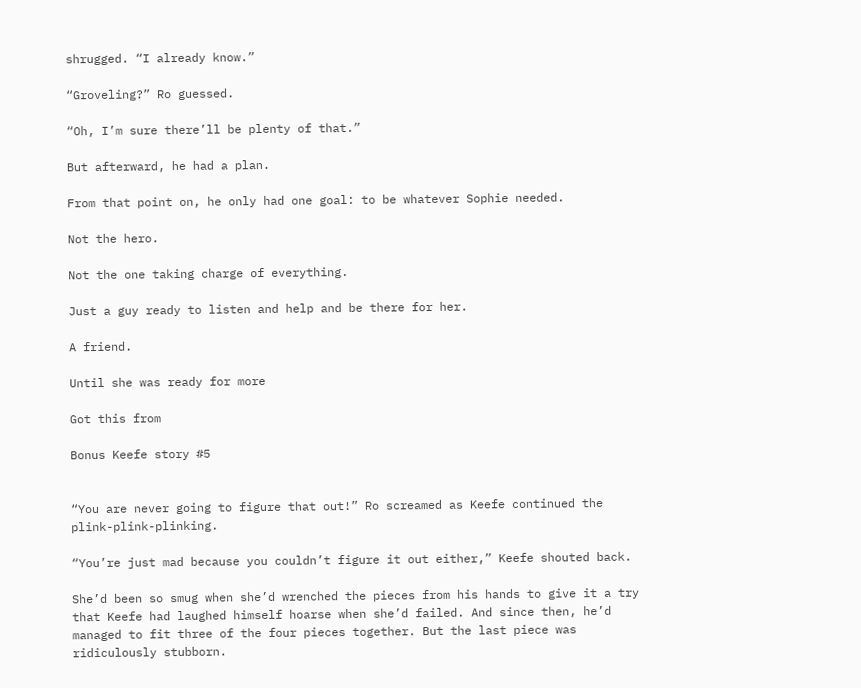shrugged. “I already know.”

“Groveling?” Ro guessed.

“Oh, I’m sure there’ll be plenty of that.”

But afterward, he had a plan.

From that point on, he only had one goal: to be whatever Sophie needed.

Not the hero.

Not the one taking charge of everything.

Just a guy ready to listen and help and be there for her.

A friend.

Until she was ready for more

Got this from

Bonus Keefe story #5


“You are never going to figure that out!” Ro screamed as Keefe continued the plink-plink-plinking.

“You’re just mad because you couldn’t figure it out either,” Keefe shouted back.

She’d been so smug when she’d wrenched the pieces from his hands to give it a try that Keefe had laughed himself hoarse when she’d failed. And since then, he’d managed to fit three of the four pieces together. But the last piece was ridiculously stubborn.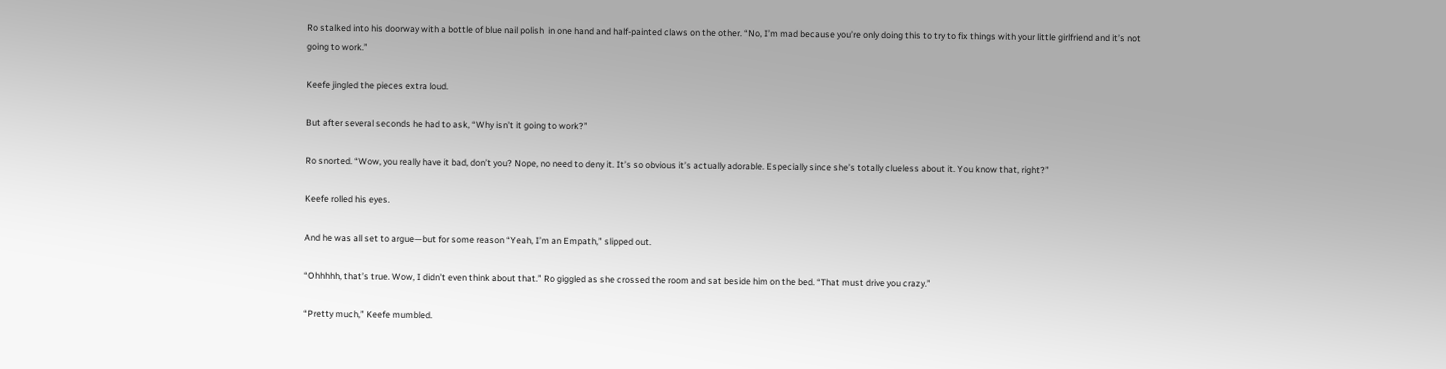Ro stalked into his doorway with a bottle of blue nail polish  in one hand and half-painted claws on the other. “No, I’m mad because you’re only doing this to try to fix things with your little girlfriend and it’s not going to work.”

Keefe jingled the pieces extra loud.

But after several seconds he had to ask, “Why isn’t it going to work?”

Ro snorted. “Wow, you really have it bad, don’t you? Nope, no need to deny it. It’s so obvious it’s actually adorable. Especially since she’s totally clueless about it. You know that, right?”

Keefe rolled his eyes.

And he was all set to argue—but for some reason “Yeah, I’m an Empath,” slipped out.

“Ohhhhh, that’s true. Wow, I didn’t even think about that.” Ro giggled as she crossed the room and sat beside him on the bed. “That must drive you crazy.”

“Pretty much,” Keefe mumbled.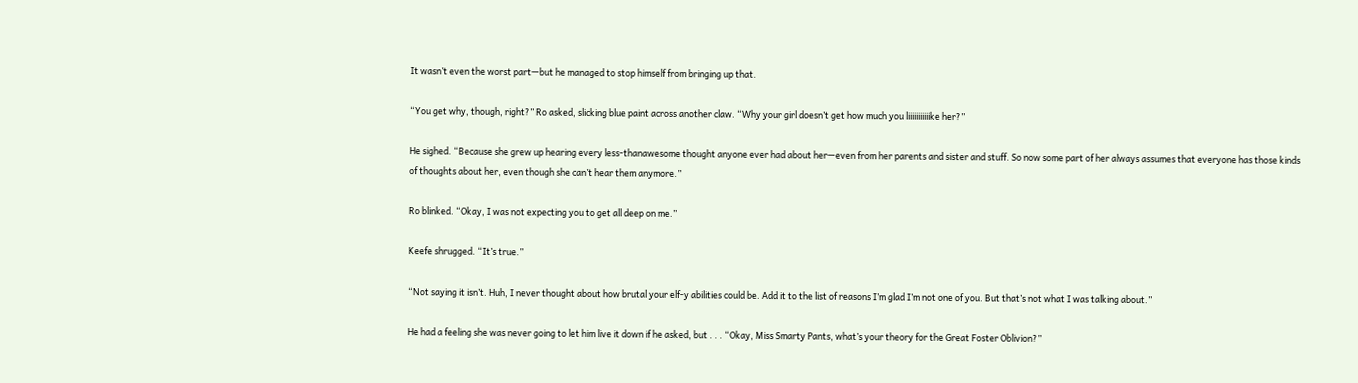It wasn’t even the worst part—but he managed to stop himself from bringing up that.

“You get why, though, right?” Ro asked, slicking blue paint across another claw. “Why your girl doesn’t get how much you liiiiiiiiiiike her?”

He sighed. “Because she grew up hearing every less-thanawesome thought anyone ever had about her—even from her parents and sister and stuff. So now some part of her always assumes that everyone has those kinds of thoughts about her, even though she can’t hear them anymore.”

Ro blinked. “Okay, I was not expecting you to get all deep on me.”

Keefe shrugged. “It’s true.”

“Not saying it isn’t. Huh, I never thought about how brutal your elf-y abilities could be. Add it to the list of reasons I’m glad I’m not one of you. But that’s not what I was talking about.”

He had a feeling she was never going to let him live it down if he asked, but . . . “Okay, Miss Smarty Pants, what’s your theory for the Great Foster Oblivion?”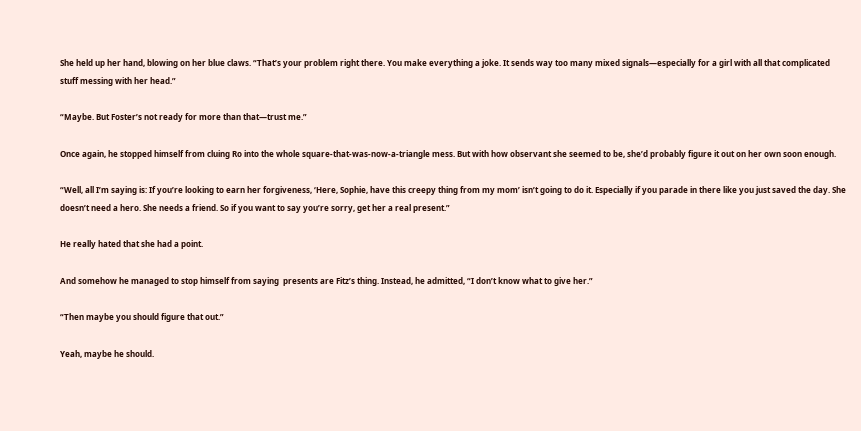She held up her hand, blowing on her blue claws. “That’s your problem right there. You make everything a joke. It sends way too many mixed signals—especially for a girl with all that complicated stuff messing with her head.”

“Maybe. But Foster’s not ready for more than that—trust me.”

Once again, he stopped himself from cluing Ro into the whole square-that-was-now-a-triangle mess. But with how observant she seemed to be, she’d probably figure it out on her own soon enough.

“Well, all I’m saying is: If you’re looking to earn her forgiveness, ‘Here, Sophie, have this creepy thing from my mom’ isn’t going to do it. Especially if you parade in there like you just saved the day. She doesn’t need a hero. She needs a friend. So if you want to say you’re sorry, get her a real present.”

He really hated that she had a point.

And somehow he managed to stop himself from saying  presents are Fitz’s thing. Instead, he admitted, “I don’t know what to give her.”

“Then maybe you should figure that out.”

Yeah, maybe he should.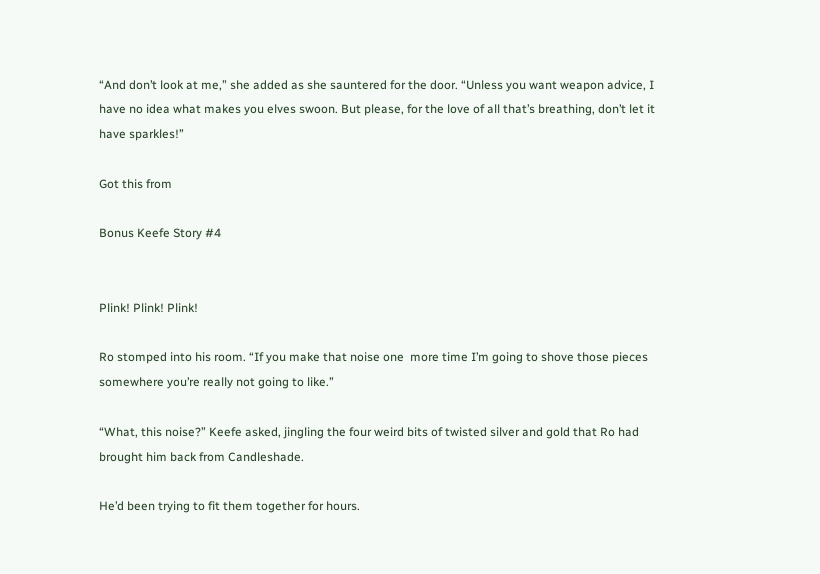“And don’t look at me,” she added as she sauntered for the door. “Unless you want weapon advice, I have no idea what makes you elves swoon. But please, for the love of all that’s breathing, don’t let it have sparkles!”

Got this from

Bonus Keefe Story #4


Plink! Plink! Plink!

Ro stomped into his room. “If you make that noise one  more time I’m going to shove those pieces somewhere you’re really not going to like.”

“What, this noise?” Keefe asked, jingling the four weird bits of twisted silver and gold that Ro had brought him back from Candleshade.

He’d been trying to fit them together for hours.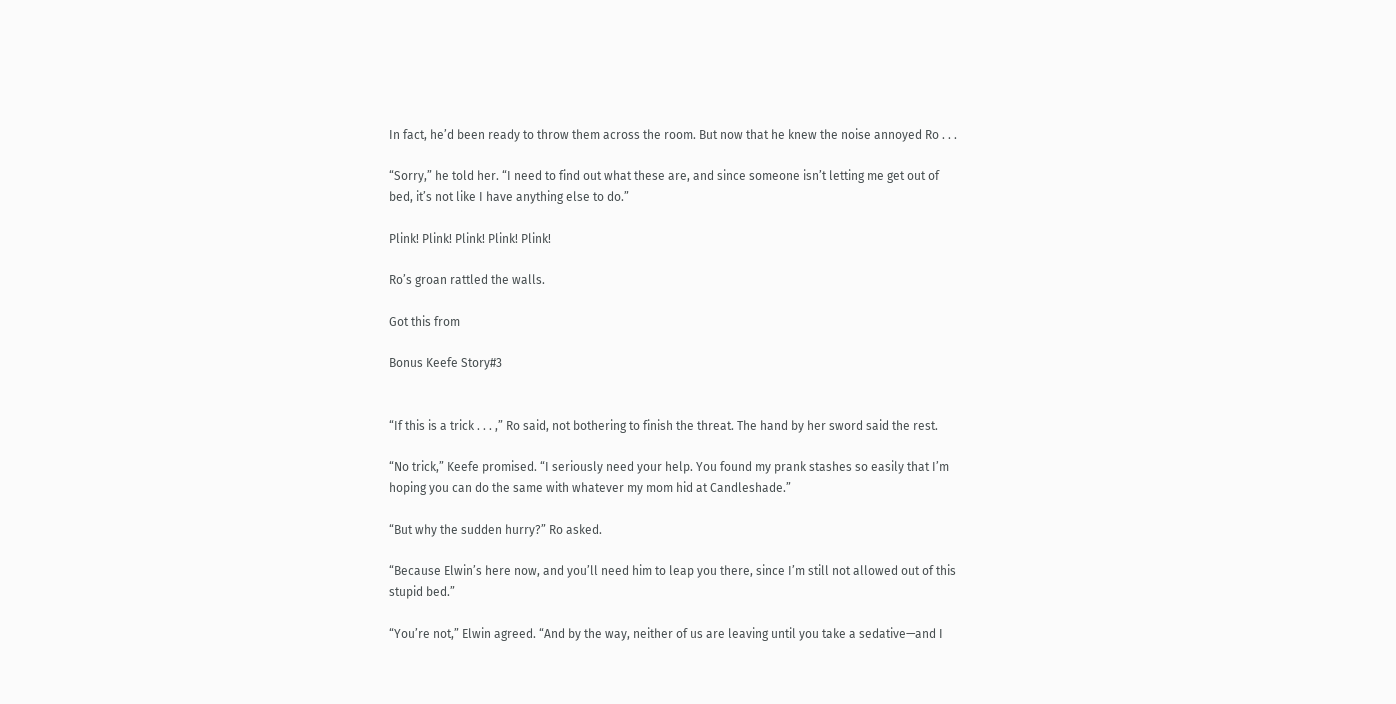In fact, he’d been ready to throw them across the room. But now that he knew the noise annoyed Ro . . .

“Sorry,” he told her. “I need to find out what these are, and since someone isn’t letting me get out of bed, it’s not like I have anything else to do.”

Plink! Plink! Plink! Plink! Plink!

Ro’s groan rattled the walls.

Got this from

Bonus Keefe Story#3


“If this is a trick . . . ,” Ro said, not bothering to finish the threat. The hand by her sword said the rest.

“No trick,” Keefe promised. “I seriously need your help. You found my prank stashes so easily that I’m hoping you can do the same with whatever my mom hid at Candleshade.”

“But why the sudden hurry?” Ro asked.

“Because Elwin’s here now, and you’ll need him to leap you there, since I’m still not allowed out of this stupid bed.”

“You’re not,” Elwin agreed. “And by the way, neither of us are leaving until you take a sedative—and I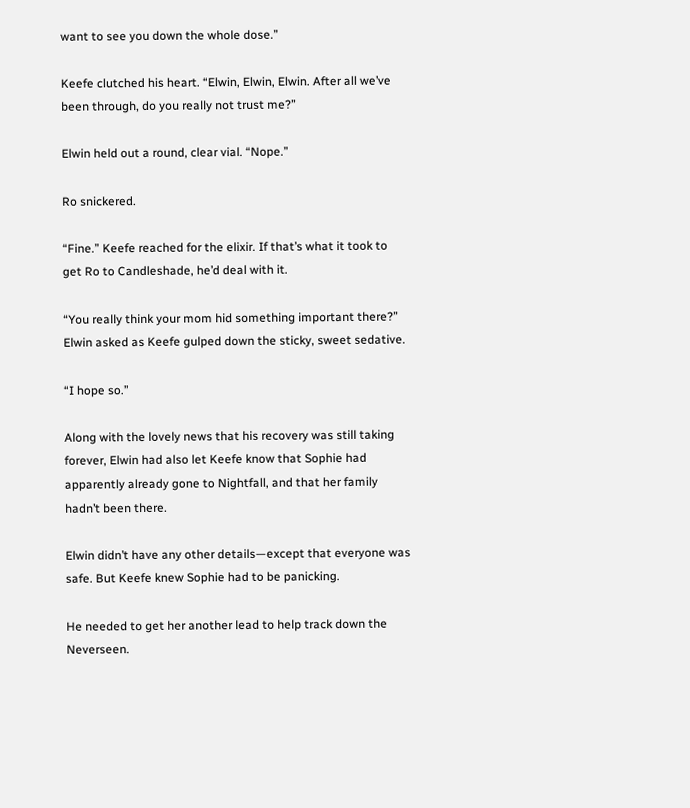want to see you down the whole dose.”

Keefe clutched his heart. “Elwin, Elwin, Elwin. After all we’ve been through, do you really not trust me?”

Elwin held out a round, clear vial. “Nope.”

Ro snickered.

“Fine.” Keefe reached for the elixir. If that’s what it took to get Ro to Candleshade, he’d deal with it.

“You really think your mom hid something important there?” Elwin asked as Keefe gulped down the sticky, sweet sedative.

“I hope so.”

Along with the lovely news that his recovery was still taking forever, Elwin had also let Keefe know that Sophie had apparently already gone to Nightfall, and that her family hadn’t been there.

Elwin didn’t have any other details—except that everyone was safe. But Keefe knew Sophie had to be panicking.

He needed to get her another lead to help track down the Neverseen.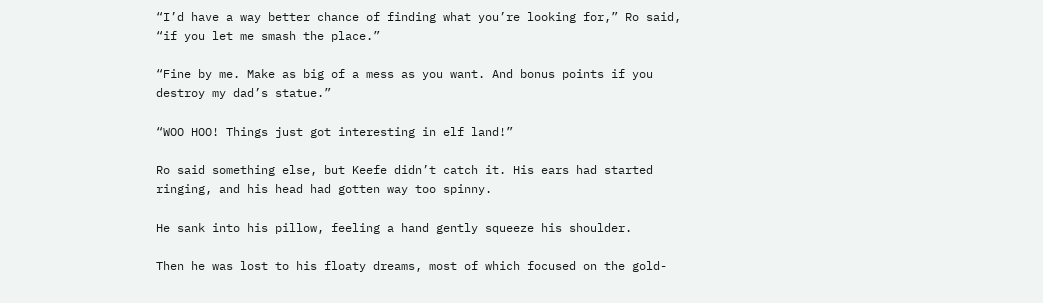“I’d have a way better chance of finding what you’re looking for,” Ro said, “if you let me smash the place.”

“Fine by me. Make as big of a mess as you want. And bonus points if you destroy my dad’s statue.”

“WOO HOO! Things just got interesting in elf land!”

Ro said something else, but Keefe didn’t catch it. His ears had started ringing, and his head had gotten way too spinny.

He sank into his pillow, feeling a hand gently squeeze his shoulder.

Then he was lost to his floaty dreams, most of which focused on the gold-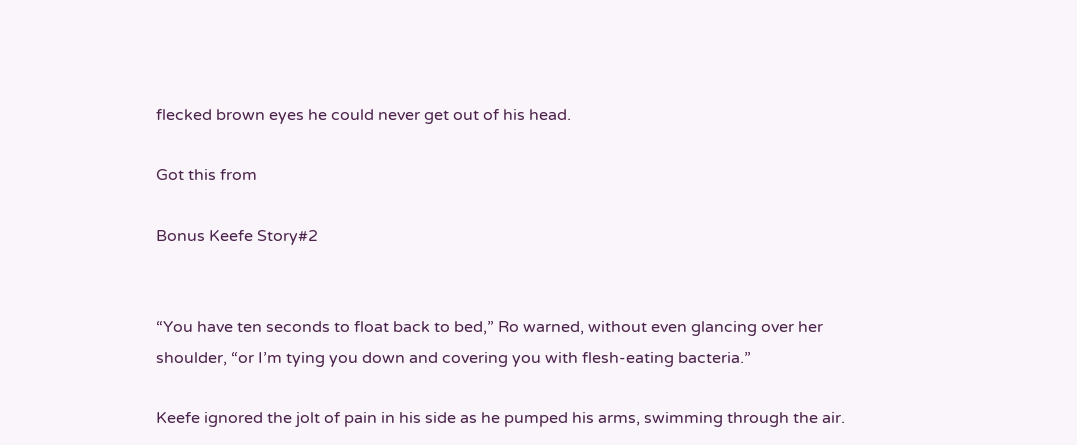flecked brown eyes he could never get out of his head.

Got this from

Bonus Keefe Story#2


“You have ten seconds to float back to bed,” Ro warned, without even glancing over her shoulder, “or I’m tying you down and covering you with flesh-eating bacteria.”

Keefe ignored the jolt of pain in his side as he pumped his arms, swimming through the air.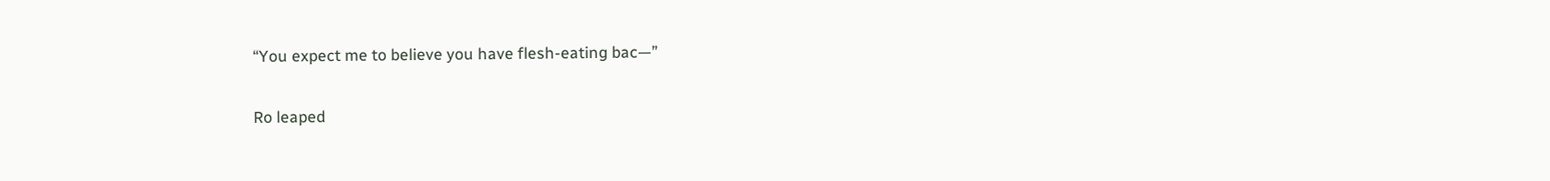“You expect me to believe you have flesh-eating bac—”

Ro leaped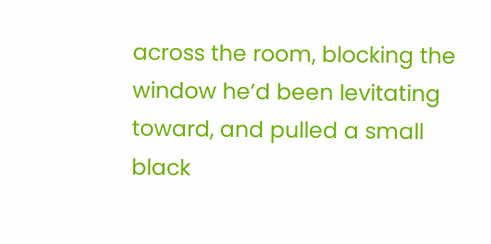across the room, blocking the window he’d been levitating toward, and pulled a small black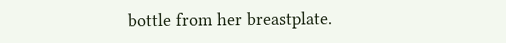bottle from her breastplate.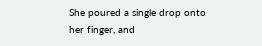She poured a single drop onto her finger, and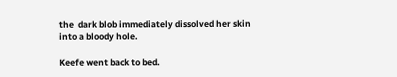the  dark blob immediately dissolved her skin into a bloody hole.

Keefe went back to bed.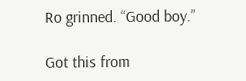Ro grinned. “Good boy.”

Got this from